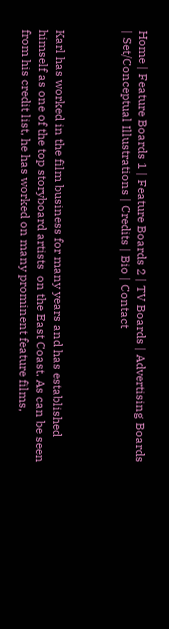Home | Feature Boards 1 | Feature Boards 2 | TV Boards | Advertising Boards | Set/Conceptual Illustrations | Credits | Bio | Contact



Karl has worked in the film business for many years and has established himself as one of the top storyboard artists  on the East Coast. As can be seen from his credit list, he has worked on many prominent feature films,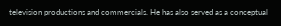television productions and commercials. He has also served as a conceptual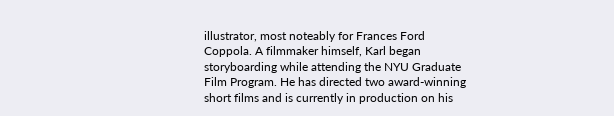illustrator, most noteably for Frances Ford Coppola. A filmmaker himself, Karl began storyboarding while attending the NYU Graduate Film Program. He has directed two award-winning short films and is currently in production on his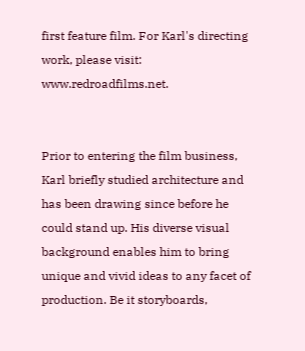first feature film. For Karl's directing work, please visit: www.redroadfilms.net.


Prior to entering the film business, Karl briefly studied architecture and has been drawing since before he could stand up. His diverse visual background enables him to bring unique and vivid ideas to any facet of production. Be it storyboards,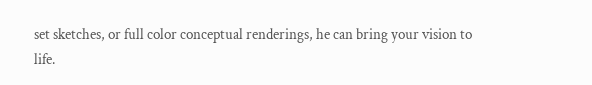set sketches, or full color conceptual renderings, he can bring your vision to life.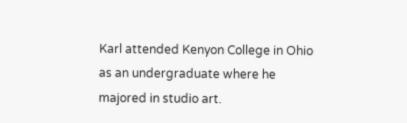Karl attended Kenyon College in Ohio as an undergraduate where he majored in studio art.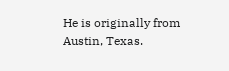He is originally from Austin, Texas.